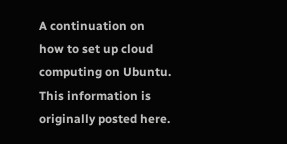A continuation on how to set up cloud computing on Ubuntu. This information is originally posted here.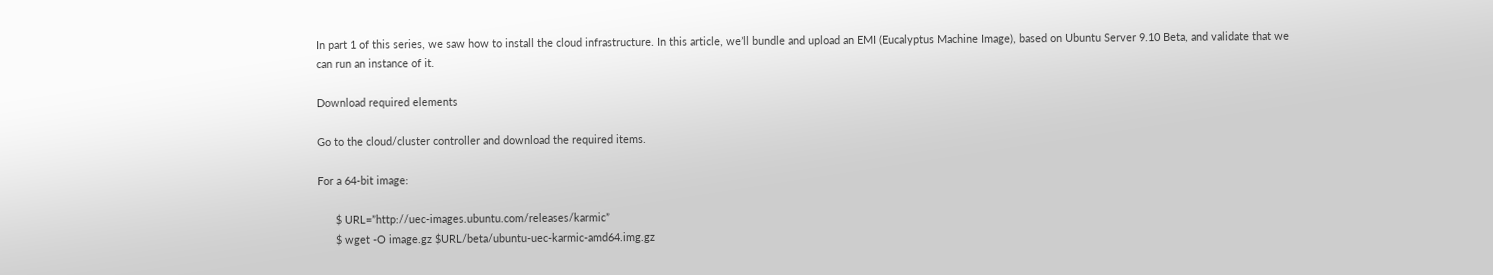In part 1 of this series, we saw how to install the cloud infrastructure. In this article, we’ll bundle and upload an EMI (Eucalyptus Machine Image), based on Ubuntu Server 9.10 Beta, and validate that we can run an instance of it.

Download required elements

Go to the cloud/cluster controller and download the required items.

For a 64-bit image:

      $ URL=”http://uec-images.ubuntu.com/releases/karmic”
      $ wget -O image.gz $URL/beta/ubuntu-uec-karmic-amd64.img.gz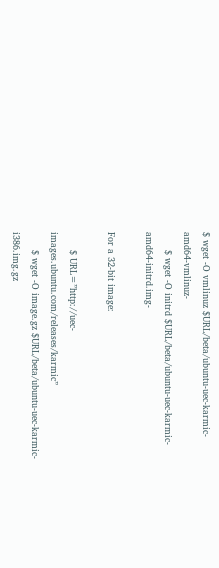$ wget -O vmlinuz $URL/beta/ubuntu-uec-karmic-amd64-vmlinuz-
      $ wget -O initrd $URL/beta/ubuntu-uec-karmic-amd64-initrd.img-

For a 32-bit image:

      $ URL=”http://uec-images.ubuntu.com/releases/karmic”
      $ wget -O image.gz $URL/beta/ubuntu-uec-karmic-i386.img.gz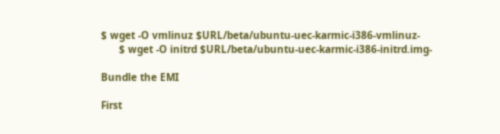$ wget -O vmlinuz $URL/beta/ubuntu-uec-karmic-i386-vmlinuz-
      $ wget -O initrd $URL/beta/ubuntu-uec-karmic-i386-initrd.img-

Bundle the EMI

First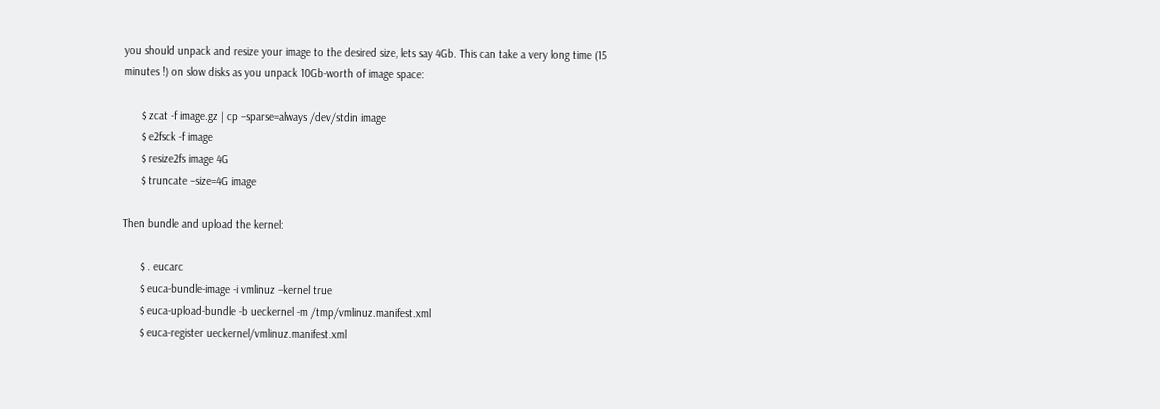you should unpack and resize your image to the desired size, lets say 4Gb. This can take a very long time (15 minutes !) on slow disks as you unpack 10Gb-worth of image space:

      $ zcat -f image.gz | cp –sparse=always /dev/stdin image
      $ e2fsck -f image
      $ resize2fs image 4G
      $ truncate –size=4G image

Then bundle and upload the kernel:

      $ . eucarc
      $ euca-bundle-image -i vmlinuz –kernel true
      $ euca-upload-bundle -b ueckernel -m /tmp/vmlinuz.manifest.xml
      $ euca-register ueckernel/vmlinuz.manifest.xml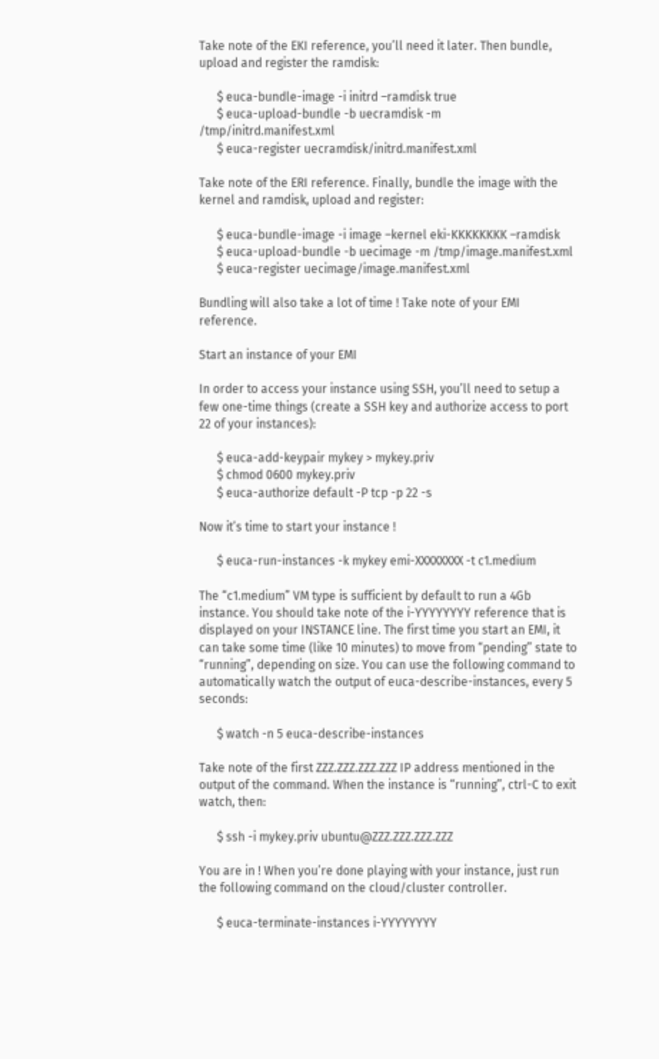Take note of the EKI reference, you’ll need it later. Then bundle, upload and register the ramdisk:

      $ euca-bundle-image -i initrd –ramdisk true
      $ euca-upload-bundle -b uecramdisk -m /tmp/initrd.manifest.xml
      $ euca-register uecramdisk/initrd.manifest.xml

Take note of the ERI reference. Finally, bundle the image with the kernel and ramdisk, upload and register:

      $ euca-bundle-image -i image –kernel eki-KKKKKKKK –ramdisk
      $ euca-upload-bundle -b uecimage -m /tmp/image.manifest.xml
      $ euca-register uecimage/image.manifest.xml

Bundling will also take a lot of time ! Take note of your EMI reference.

Start an instance of your EMI

In order to access your instance using SSH, you’ll need to setup a few one-time things (create a SSH key and authorize access to port 22 of your instances):

      $ euca-add-keypair mykey > mykey.priv
      $ chmod 0600 mykey.priv
      $ euca-authorize default -P tcp -p 22 -s

Now it’s time to start your instance !

      $ euca-run-instances -k mykey emi-XXXXXXXX -t c1.medium

The “c1.medium” VM type is sufficient by default to run a 4Gb instance. You should take note of the i-YYYYYYYY reference that is displayed on your INSTANCE line. The first time you start an EMI, it can take some time (like 10 minutes) to move from “pending” state to “running”, depending on size. You can use the following command to automatically watch the output of euca-describe-instances, every 5 seconds:

      $ watch -n 5 euca-describe-instances

Take note of the first ZZZ.ZZZ.ZZZ.ZZZ IP address mentioned in the output of the command. When the instance is “running”, ctrl-C to exit watch, then:

      $ ssh -i mykey.priv ubuntu@ZZZ.ZZZ.ZZZ.ZZZ

You are in ! When you’re done playing with your instance, just run the following command on the cloud/cluster controller.

      $ euca-terminate-instances i-YYYYYYYY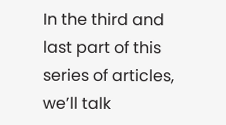In the third and last part of this series of articles, we’ll talk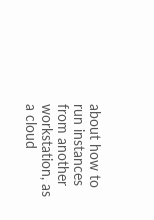about how to run instances from another workstation, as a cloud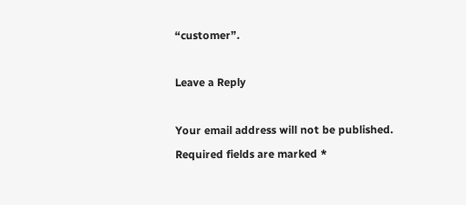“customer”.

Leave a Reply

Your email address will not be published. Required fields are marked *